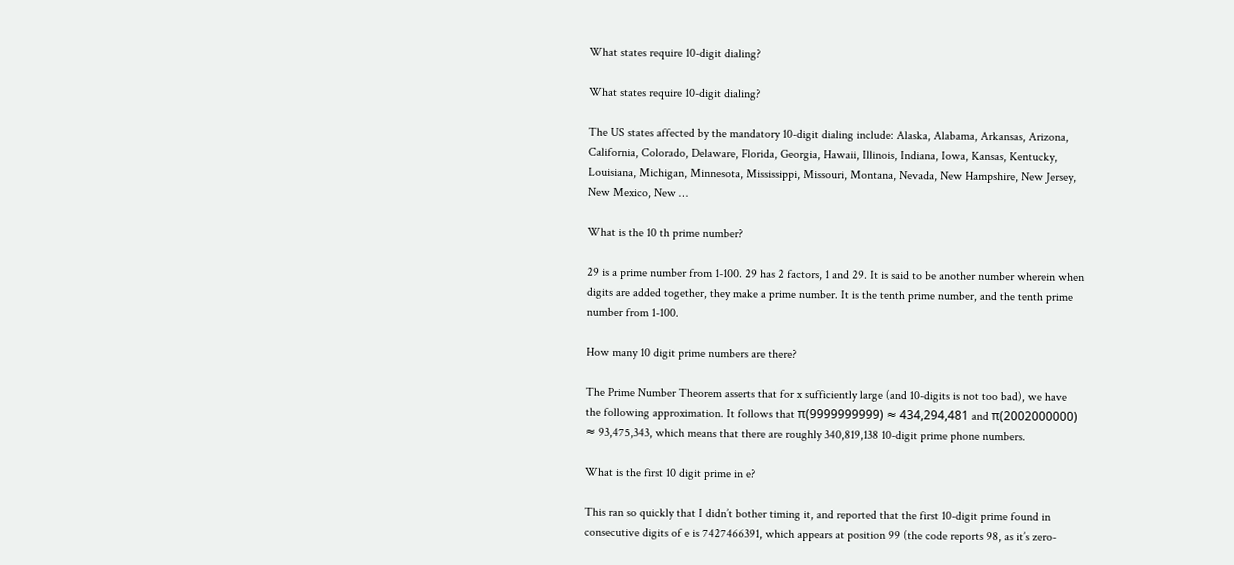What states require 10-digit dialing?

What states require 10-digit dialing?

The US states affected by the mandatory 10-digit dialing include: Alaska, Alabama, Arkansas, Arizona, California, Colorado, Delaware, Florida, Georgia, Hawaii, Illinois, Indiana, Iowa, Kansas, Kentucky, Louisiana, Michigan, Minnesota, Mississippi, Missouri, Montana, Nevada, New Hampshire, New Jersey, New Mexico, New …

What is the 10 th prime number?

29 is a prime number from 1-100. 29 has 2 factors, 1 and 29. It is said to be another number wherein when digits are added together, they make a prime number. It is the tenth prime number, and the tenth prime number from 1-100.

How many 10 digit prime numbers are there?

The Prime Number Theorem asserts that for x sufficiently large (and 10-digits is not too bad), we have the following approximation. It follows that π(9999999999) ≈ 434,294,481 and π(2002000000) ≈ 93,475,343, which means that there are roughly 340,819,138 10-digit prime phone numbers.

What is the first 10 digit prime in e?

This ran so quickly that I didn’t bother timing it, and reported that the first 10-digit prime found in consecutive digits of e is 7427466391, which appears at position 99 (the code reports 98, as it’s zero-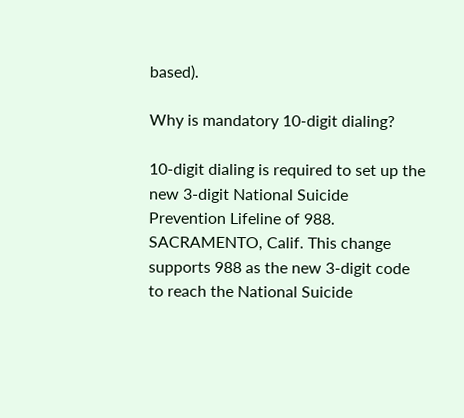based).

Why is mandatory 10-digit dialing?

10-digit dialing is required to set up the new 3-digit National Suicide Prevention Lifeline of 988. SACRAMENTO, Calif. This change supports 988 as the new 3-digit code to reach the National Suicide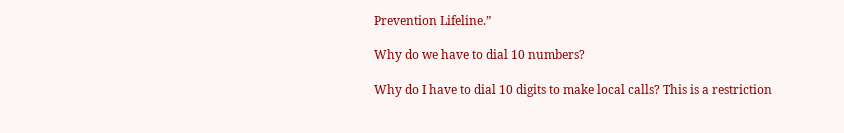Prevention Lifeline.”

Why do we have to dial 10 numbers?

Why do I have to dial 10 digits to make local calls? This is a restriction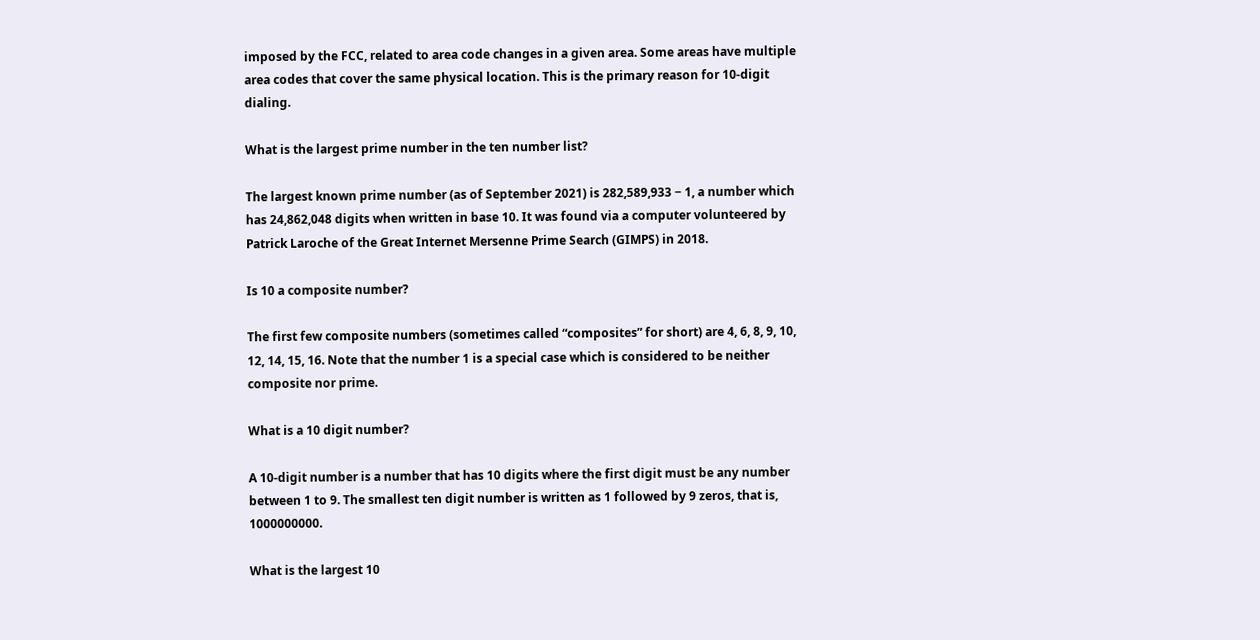imposed by the FCC, related to area code changes in a given area. Some areas have multiple area codes that cover the same physical location. This is the primary reason for 10-digit dialing.

What is the largest prime number in the ten number list?

The largest known prime number (as of September 2021) is 282,589,933 − 1, a number which has 24,862,048 digits when written in base 10. It was found via a computer volunteered by Patrick Laroche of the Great Internet Mersenne Prime Search (GIMPS) in 2018.

Is 10 a composite number?

The first few composite numbers (sometimes called “composites” for short) are 4, 6, 8, 9, 10, 12, 14, 15, 16. Note that the number 1 is a special case which is considered to be neither composite nor prime.

What is a 10 digit number?

A 10-digit number is a number that has 10 digits where the first digit must be any number between 1 to 9. The smallest ten digit number is written as 1 followed by 9 zeros, that is, 1000000000.

What is the largest 10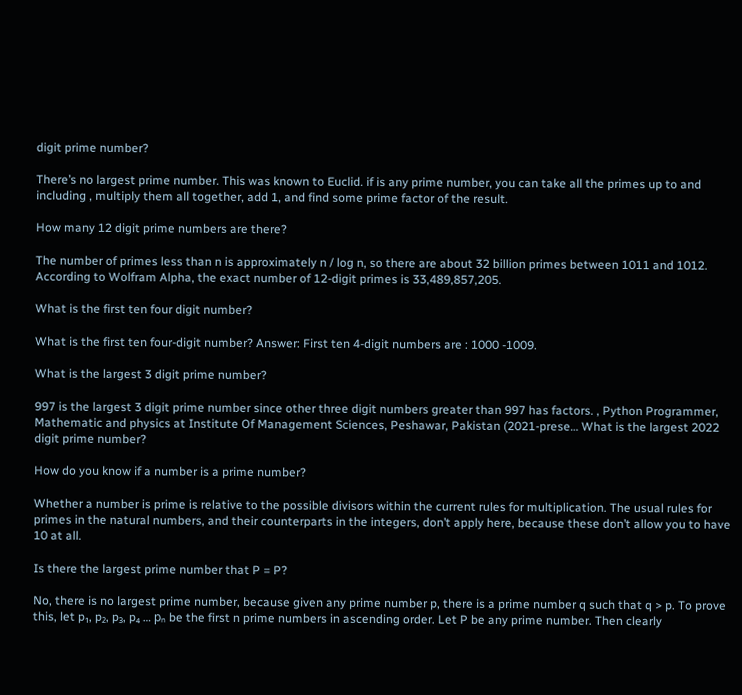digit prime number?

There’s no largest prime number. This was known to Euclid. if is any prime number, you can take all the primes up to and including , multiply them all together, add 1, and find some prime factor of the result.

How many 12 digit prime numbers are there?

The number of primes less than n is approximately n / log n, so there are about 32 billion primes between 1011 and 1012. According to Wolfram Alpha, the exact number of 12-digit primes is 33,489,857,205.

What is the first ten four digit number?

What is the first ten four-digit number? Answer: First ten 4-digit numbers are : 1000 -1009.

What is the largest 3 digit prime number?

997 is the largest 3 digit prime number since other three digit numbers greater than 997 has factors. , Python Programmer, Mathematic and physics at Institute Of Management Sciences, Peshawar, Pakistan (2021-prese… What is the largest 2022 digit prime number?

How do you know if a number is a prime number?

Whether a number is prime is relative to the possible divisors within the current rules for multiplication. The usual rules for primes in the natural numbers, and their counterparts in the integers, don’t apply here, because these don’t allow you to have 10 at all.

Is there the largest prime number that P = P?

No, there is no largest prime number, because given any prime number p, there is a prime number q such that q > p. To prove this, let p₁, p₂, p₃, p₄ … pₙ be the first n prime numbers in ascending order. Let P be any prime number. Then clearly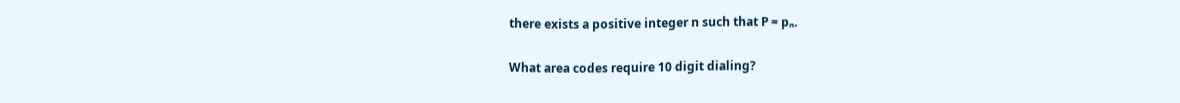there exists a positive integer n such that P = pₙ.

What area codes require 10 digit dialing?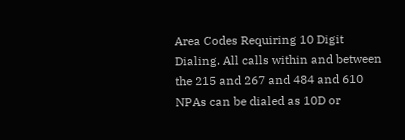Area Codes Requiring 10 Digit Dialing. All calls within and between the 215 and 267 and 484 and 610 NPAs can be dialed as 10D or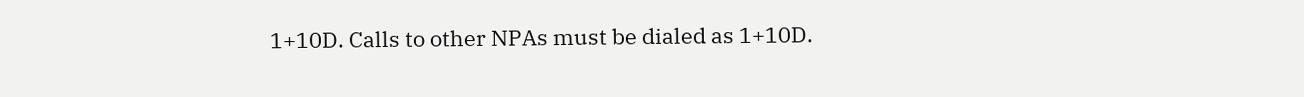1+10D. Calls to other NPAs must be dialed as 1+10D.